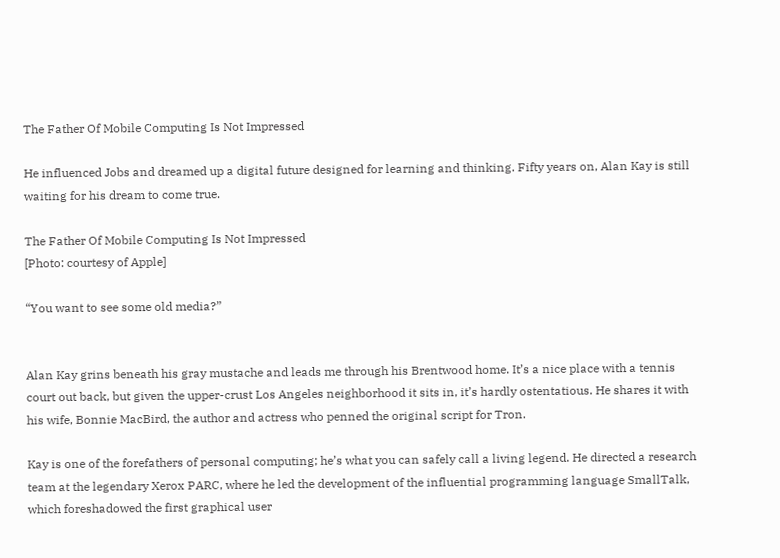The Father Of Mobile Computing Is Not Impressed

He influenced Jobs and dreamed up a digital future designed for learning and thinking. Fifty years on, Alan Kay is still waiting for his dream to come true.

The Father Of Mobile Computing Is Not Impressed
[Photo: courtesy of Apple]

“You want to see some old media?”


Alan Kay grins beneath his gray mustache and leads me through his Brentwood home. It’s a nice place with a tennis court out back, but given the upper-crust Los Angeles neighborhood it sits in, it’s hardly ostentatious. He shares it with his wife, Bonnie MacBird, the author and actress who penned the original script for Tron.

Kay is one of the forefathers of personal computing; he’s what you can safely call a living legend. He directed a research team at the legendary Xerox PARC, where he led the development of the influential programming language SmallTalk, which foreshadowed the first graphical user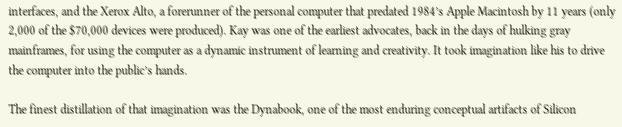interfaces, and the Xerox Alto, a forerunner of the personal computer that predated 1984’s Apple Macintosh by 11 years (only 2,000 of the $70,000 devices were produced). Kay was one of the earliest advocates, back in the days of hulking gray mainframes, for using the computer as a dynamic instrument of learning and creativity. It took imagination like his to drive the computer into the public’s hands.

The finest distillation of that imagination was the Dynabook, one of the most enduring conceptual artifacts of Silicon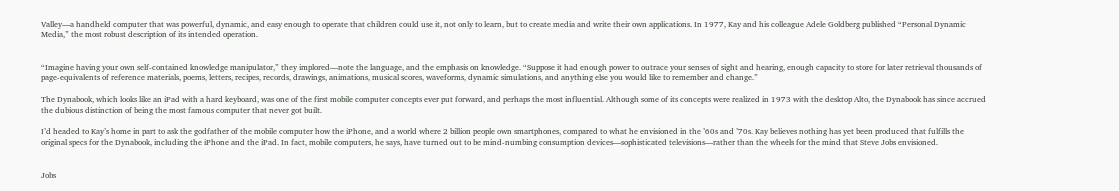Valley—a handheld computer that was powerful, dynamic, and easy enough to operate that children could use it, not only to learn, but to create media and write their own applications. In 1977, Kay and his colleague Adele Goldberg published “Personal Dynamic Media,” the most robust description of its intended operation.


“Imagine having your own self-contained knowledge manipulator,” they implored—note the language, and the emphasis on knowledge. “Suppose it had enough power to outrace your senses of sight and hearing, enough capacity to store for later retrieval thousands of page-equivalents of reference materials, poems, letters, recipes, records, drawings, animations, musical scores, waveforms, dynamic simulations, and anything else you would like to remember and change.”

The Dynabook, which looks like an iPad with a hard keyboard, was one of the first mobile computer concepts ever put forward, and perhaps the most influential. Although some of its concepts were realized in 1973 with the desktop Alto, the Dynabook has since accrued the dubious distinction of being the most famous computer that never got built.

I’d headed to Kay’s home in part to ask the godfather of the mobile computer how the iPhone, and a world where 2 billion people own smartphones, compared to what he envisioned in the ’60s and ’70s. Kay believes nothing has yet been produced that fulfills the original specs for the Dynabook, including the iPhone and the iPad. In fact, mobile computers, he says, have turned out to be mind-numbing consumption devices—sophisticated televisions—rather than the wheels for the mind that Steve Jobs envisioned.


Jobs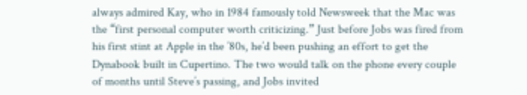always admired Kay, who in 1984 famously told Newsweek that the Mac was the “first personal computer worth criticizing.” Just before Jobs was fired from his first stint at Apple in the ’80s, he’d been pushing an effort to get the Dynabook built in Cupertino. The two would talk on the phone every couple of months until Steve’s passing, and Jobs invited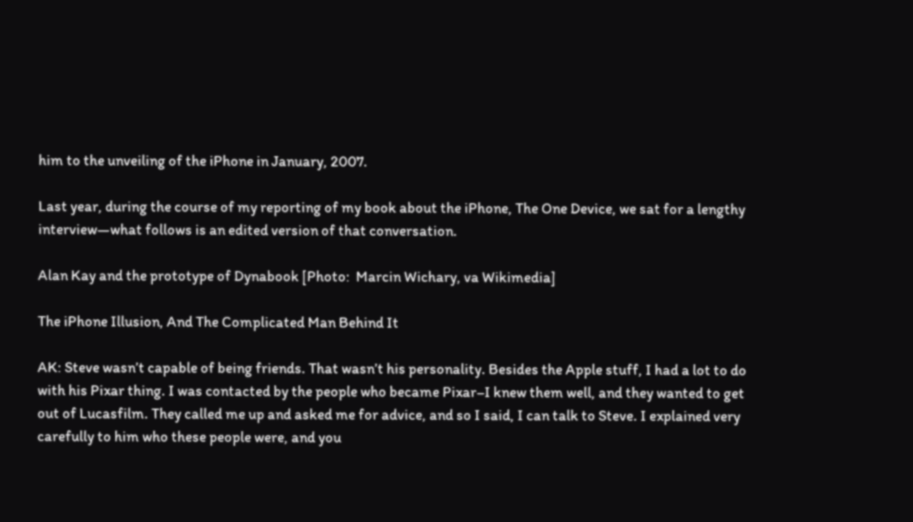him to the unveiling of the iPhone in January, 2007.

Last year, during the course of my reporting of my book about the iPhone, The One Device, we sat for a lengthy interview—what follows is an edited version of that conversation.

Alan Kay and the prototype of Dynabook [Photo:  Marcin Wichary, va Wikimedia]

The iPhone Illusion, And The Complicated Man Behind It

AK: Steve wasn’t capable of being friends. That wasn’t his personality. Besides the Apple stuff, I had a lot to do with his Pixar thing. I was contacted by the people who became Pixar–I knew them well, and they wanted to get out of Lucasfilm. They called me up and asked me for advice, and so I said, I can talk to Steve. I explained very carefully to him who these people were, and you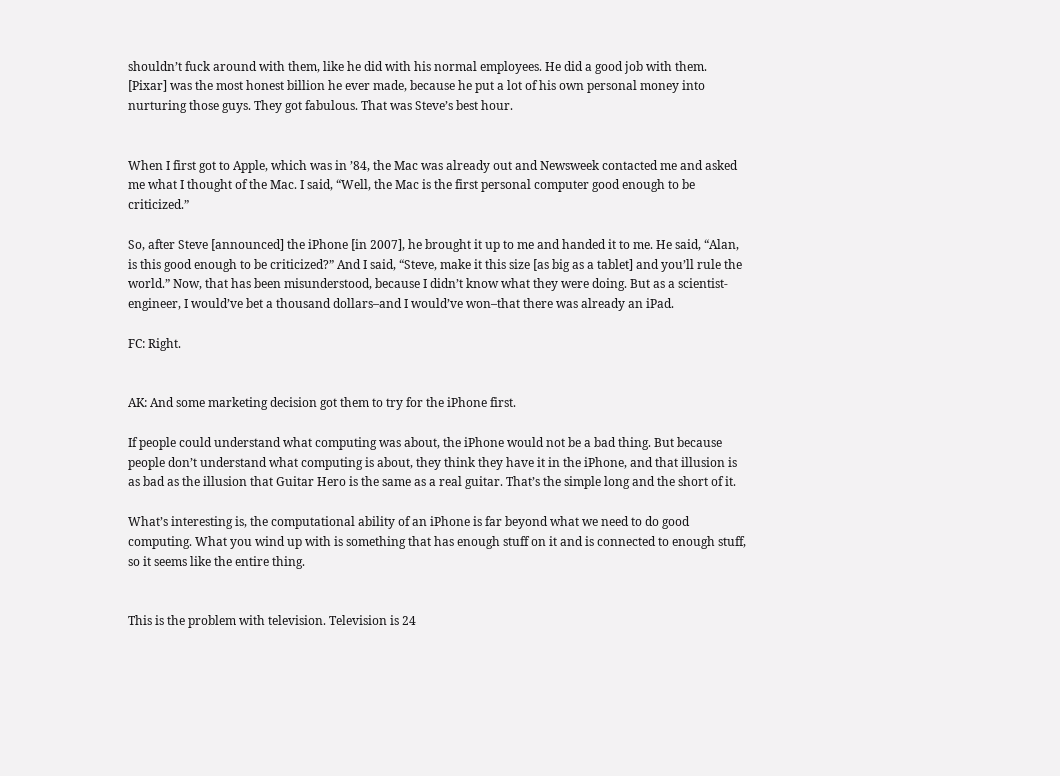shouldn’t fuck around with them, like he did with his normal employees. He did a good job with them. [Pixar] was the most honest billion he ever made, because he put a lot of his own personal money into nurturing those guys. They got fabulous. That was Steve’s best hour.


When I first got to Apple, which was in ’84, the Mac was already out and Newsweek contacted me and asked me what I thought of the Mac. I said, “Well, the Mac is the first personal computer good enough to be criticized.”

So, after Steve [announced] the iPhone [in 2007], he brought it up to me and handed it to me. He said, “Alan, is this good enough to be criticized?” And I said, “Steve, make it this size [as big as a tablet] and you’ll rule the world.” Now, that has been misunderstood, because I didn’t know what they were doing. But as a scientist-engineer, I would’ve bet a thousand dollars–and I would’ve won–that there was already an iPad.

FC: Right.


AK: And some marketing decision got them to try for the iPhone first.

If people could understand what computing was about, the iPhone would not be a bad thing. But because people don’t understand what computing is about, they think they have it in the iPhone, and that illusion is as bad as the illusion that Guitar Hero is the same as a real guitar. That’s the simple long and the short of it.

What’s interesting is, the computational ability of an iPhone is far beyond what we need to do good computing. What you wind up with is something that has enough stuff on it and is connected to enough stuff, so it seems like the entire thing.


This is the problem with television. Television is 24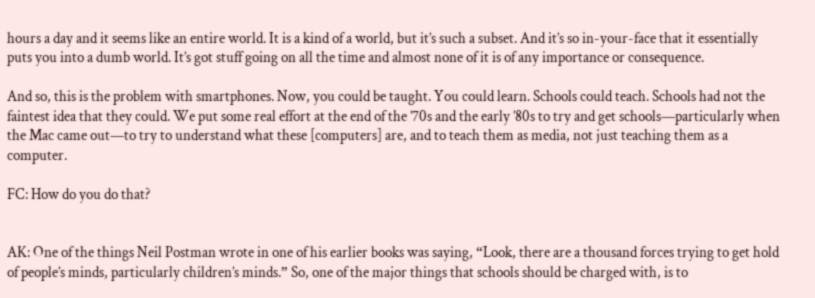hours a day and it seems like an entire world. It is a kind of a world, but it’s such a subset. And it’s so in-your-face that it essentially puts you into a dumb world. It’s got stuff going on all the time and almost none of it is of any importance or consequence.

And so, this is the problem with smartphones. Now, you could be taught. You could learn. Schools could teach. Schools had not the faintest idea that they could. We put some real effort at the end of the ’70s and the early ’80s to try and get schools—particularly when the Mac came out—to try to understand what these [computers] are, and to teach them as media, not just teaching them as a computer.

FC: How do you do that?


AK: One of the things Neil Postman wrote in one of his earlier books was saying, “Look, there are a thousand forces trying to get hold of people’s minds, particularly children’s minds.” So, one of the major things that schools should be charged with, is to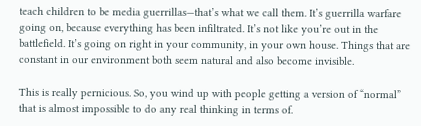teach children to be media guerrillas—that’s what we call them. It’s guerrilla warfare going on, because everything has been infiltrated. It’s not like you’re out in the battlefield. It’s going on right in your community, in your own house. Things that are constant in our environment both seem natural and also become invisible.

This is really pernicious. So, you wind up with people getting a version of “normal” that is almost impossible to do any real thinking in terms of.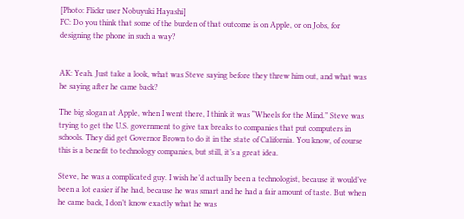[Photo: Flickr user Nobuyuki Hayashi]
FC: Do you think that some of the burden of that outcome is on Apple, or on Jobs, for designing the phone in such a way?


AK: Yeah. Just take a look, what was Steve saying before they threw him out, and what was he saying after he came back?

The big slogan at Apple, when I went there, I think it was “Wheels for the Mind.” Steve was trying to get the U.S. government to give tax breaks to companies that put computers in schools. They did get Governor Brown to do it in the state of California. You know, of course this is a benefit to technology companies, but still, it’s a great idea.

Steve, he was a complicated guy. I wish he’d actually been a technologist, because it would’ve been a lot easier if he had, because he was smart and he had a fair amount of taste. But when he came back, I don’t know exactly what he was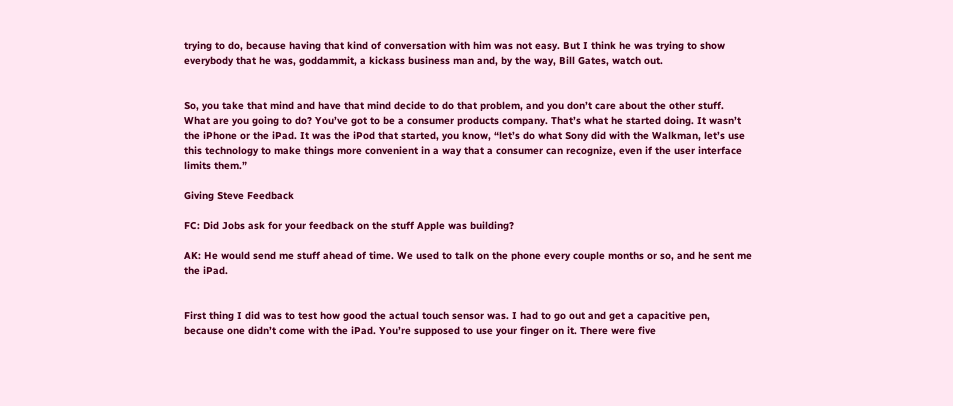trying to do, because having that kind of conversation with him was not easy. But I think he was trying to show everybody that he was, goddammit, a kickass business man and, by the way, Bill Gates, watch out.


So, you take that mind and have that mind decide to do that problem, and you don’t care about the other stuff. What are you going to do? You’ve got to be a consumer products company. That’s what he started doing. It wasn’t the iPhone or the iPad. It was the iPod that started, you know, “let’s do what Sony did with the Walkman, let’s use this technology to make things more convenient in a way that a consumer can recognize, even if the user interface limits them.”

Giving Steve Feedback

FC: Did Jobs ask for your feedback on the stuff Apple was building?

AK: He would send me stuff ahead of time. We used to talk on the phone every couple months or so, and he sent me the iPad.


First thing I did was to test how good the actual touch sensor was. I had to go out and get a capacitive pen, because one didn’t come with the iPad. You’re supposed to use your finger on it. There were five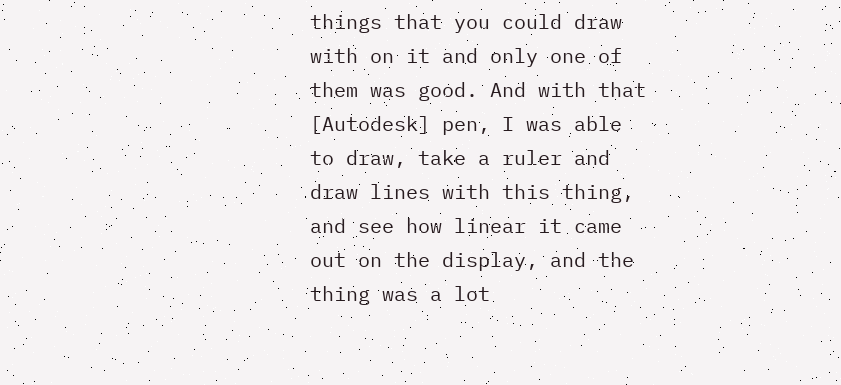things that you could draw with on it and only one of them was good. And with that [Autodesk] pen, I was able to draw, take a ruler and draw lines with this thing, and see how linear it came out on the display, and the thing was a lot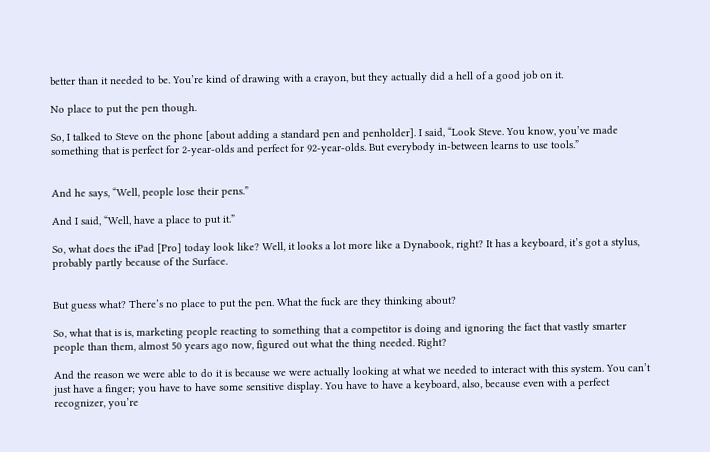better than it needed to be. You’re kind of drawing with a crayon, but they actually did a hell of a good job on it.

No place to put the pen though.

So, I talked to Steve on the phone [about adding a standard pen and penholder]. I said, “Look Steve. You know, you’ve made something that is perfect for 2-year-olds and perfect for 92-year-olds. But everybody in-between learns to use tools.”


And he says, “Well, people lose their pens.”

And I said, “Well, have a place to put it.”

So, what does the iPad [Pro] today look like? Well, it looks a lot more like a Dynabook, right? It has a keyboard, it’s got a stylus, probably partly because of the Surface.


But guess what? There’s no place to put the pen. What the fuck are they thinking about?

So, what that is is, marketing people reacting to something that a competitor is doing and ignoring the fact that vastly smarter people than them, almost 50 years ago now, figured out what the thing needed. Right?

And the reason we were able to do it is because we were actually looking at what we needed to interact with this system. You can’t just have a finger; you have to have some sensitive display. You have to have a keyboard, also, because even with a perfect recognizer, you’re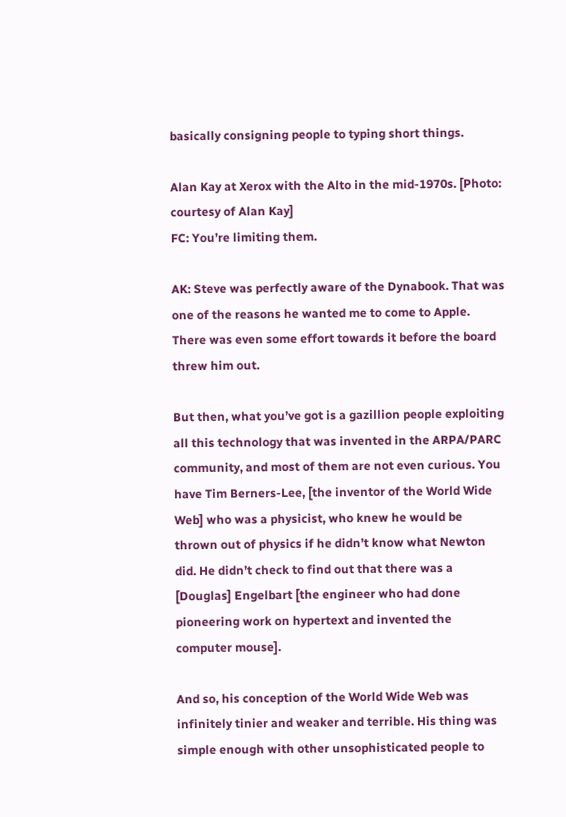basically consigning people to typing short things.

Alan Kay at Xerox with the Alto in the mid-1970s. [Photo: courtesy of Alan Kay]
FC: You’re limiting them.

AK: Steve was perfectly aware of the Dynabook. That was one of the reasons he wanted me to come to Apple. There was even some effort towards it before the board threw him out.

But then, what you’ve got is a gazillion people exploiting all this technology that was invented in the ARPA/PARC community, and most of them are not even curious. You have Tim Berners-Lee, [the inventor of the World Wide Web] who was a physicist, who knew he would be thrown out of physics if he didn’t know what Newton did. He didn’t check to find out that there was a [Douglas] Engelbart [the engineer who had done pioneering work on hypertext and invented the computer mouse].

And so, his conception of the World Wide Web was infinitely tinier and weaker and terrible. His thing was simple enough with other unsophisticated people to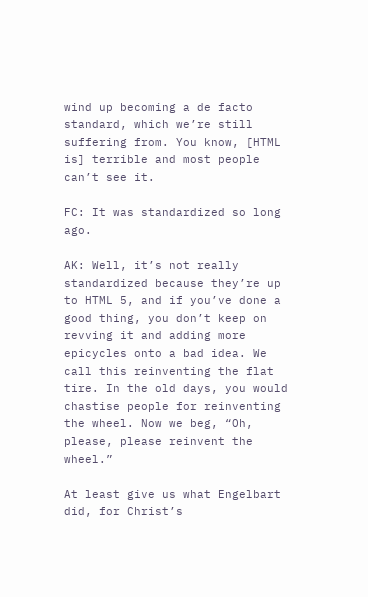wind up becoming a de facto standard, which we’re still suffering from. You know, [HTML is] terrible and most people can’t see it.

FC: It was standardized so long ago.

AK: Well, it’s not really standardized because they’re up to HTML 5, and if you’ve done a good thing, you don’t keep on revving it and adding more epicycles onto a bad idea. We call this reinventing the flat tire. In the old days, you would chastise people for reinventing the wheel. Now we beg, “Oh, please, please reinvent the wheel.”

At least give us what Engelbart did, for Christ’s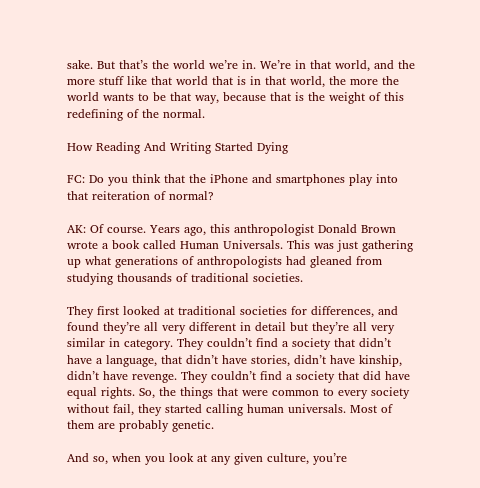sake. But that’s the world we’re in. We’re in that world, and the more stuff like that world that is in that world, the more the world wants to be that way, because that is the weight of this redefining of the normal.

How Reading And Writing Started Dying

FC: Do you think that the iPhone and smartphones play into that reiteration of normal?

AK: Of course. Years ago, this anthropologist Donald Brown wrote a book called Human Universals. This was just gathering up what generations of anthropologists had gleaned from studying thousands of traditional societies.

They first looked at traditional societies for differences, and found they’re all very different in detail but they’re all very similar in category. They couldn’t find a society that didn’t have a language, that didn’t have stories, didn’t have kinship, didn’t have revenge. They couldn’t find a society that did have equal rights. So, the things that were common to every society without fail, they started calling human universals. Most of them are probably genetic.

And so, when you look at any given culture, you’re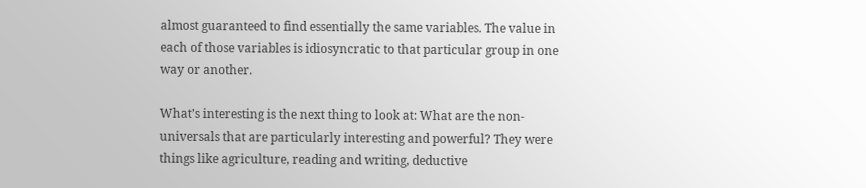almost guaranteed to find essentially the same variables. The value in each of those variables is idiosyncratic to that particular group in one way or another.

What’s interesting is the next thing to look at: What are the non-universals that are particularly interesting and powerful? They were things like agriculture, reading and writing, deductive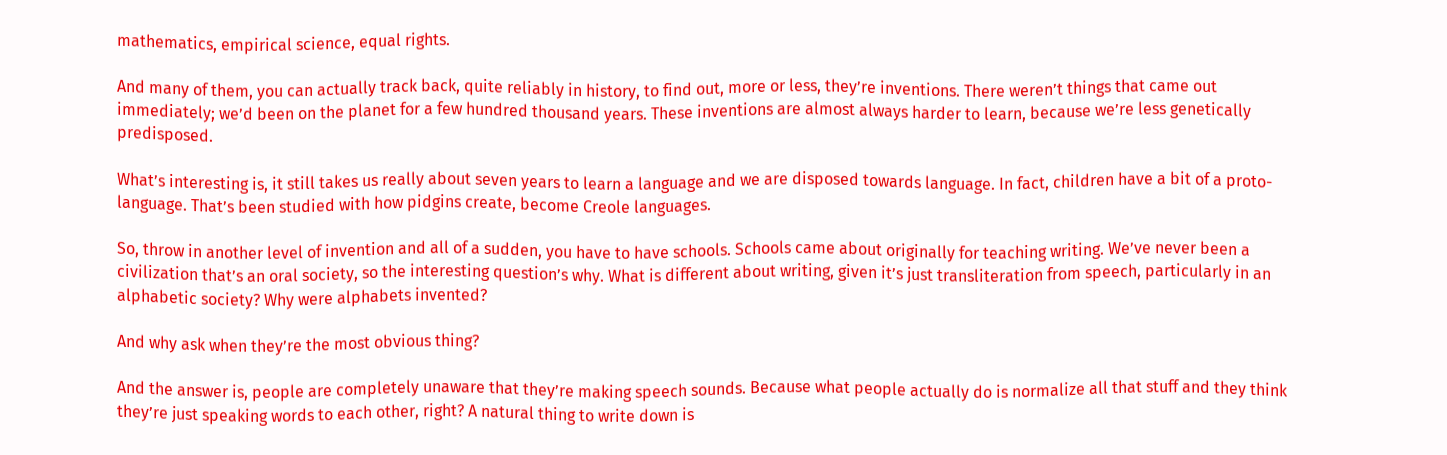mathematics, empirical science, equal rights.

And many of them, you can actually track back, quite reliably in history, to find out, more or less, they’re inventions. There weren’t things that came out immediately; we’d been on the planet for a few hundred thousand years. These inventions are almost always harder to learn, because we’re less genetically predisposed.

What’s interesting is, it still takes us really about seven years to learn a language and we are disposed towards language. In fact, children have a bit of a proto-language. That’s been studied with how pidgins create, become Creole languages.

So, throw in another level of invention and all of a sudden, you have to have schools. Schools came about originally for teaching writing. We’ve never been a civilization that’s an oral society, so the interesting question’s why. What is different about writing, given it’s just transliteration from speech, particularly in an alphabetic society? Why were alphabets invented?

And why ask when they’re the most obvious thing?

And the answer is, people are completely unaware that they’re making speech sounds. Because what people actually do is normalize all that stuff and they think they’re just speaking words to each other, right? A natural thing to write down is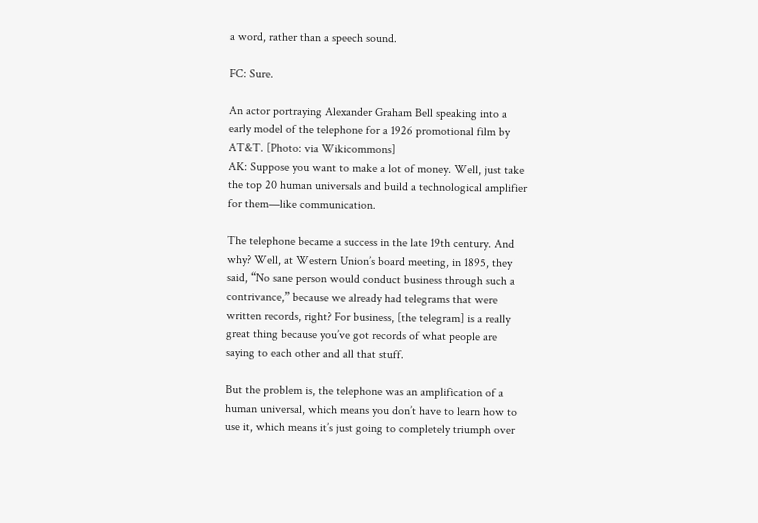a word, rather than a speech sound.

FC: Sure.

An actor portraying Alexander Graham Bell speaking into a early model of the telephone for a 1926 promotional film by AT&T. [Photo: via Wikicommons]
AK: Suppose you want to make a lot of money. Well, just take the top 20 human universals and build a technological amplifier for them—like communication.

The telephone became a success in the late 19th century. And why? Well, at Western Union’s board meeting, in 1895, they said, “No sane person would conduct business through such a contrivance,” because we already had telegrams that were written records, right? For business, [the telegram] is a really great thing because you’ve got records of what people are saying to each other and all that stuff.

But the problem is, the telephone was an amplification of a human universal, which means you don’t have to learn how to use it, which means it’s just going to completely triumph over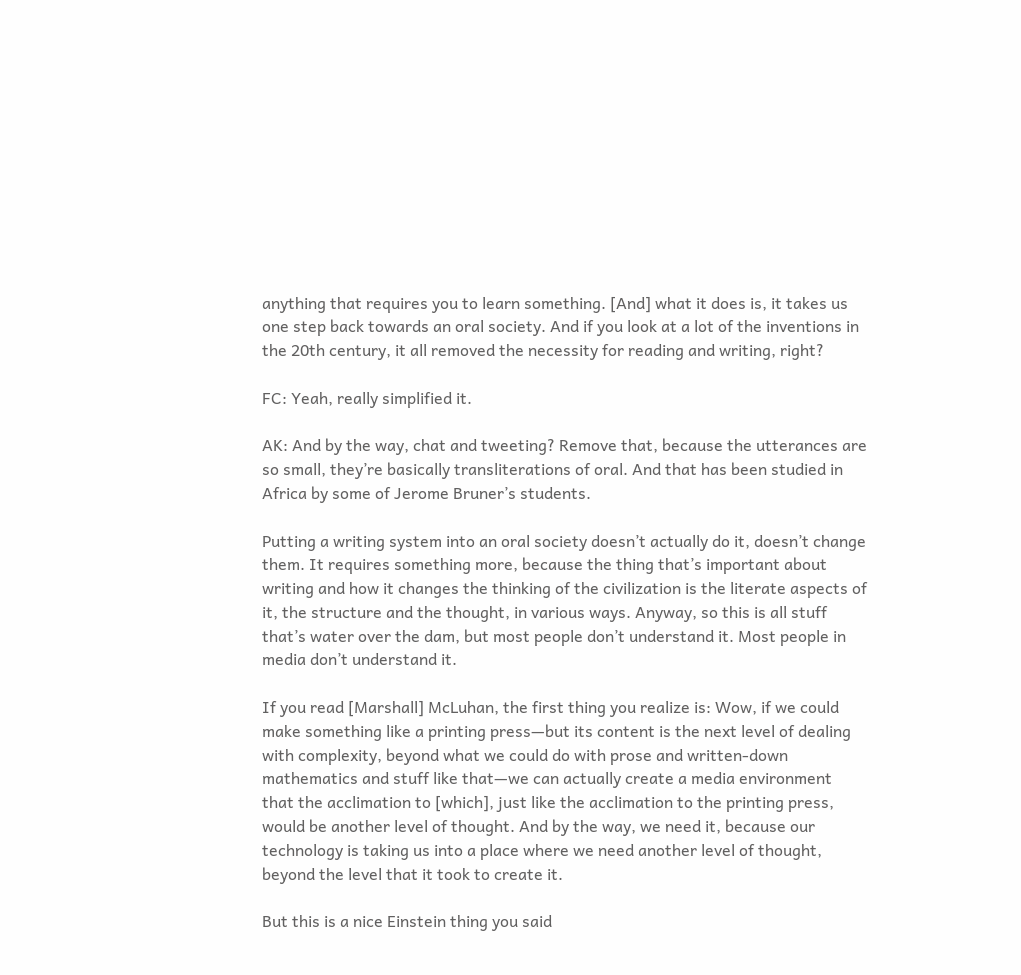anything that requires you to learn something. [And] what it does is, it takes us one step back towards an oral society. And if you look at a lot of the inventions in the 20th century, it all removed the necessity for reading and writing, right?

FC: Yeah, really simplified it.

AK: And by the way, chat and tweeting? Remove that, because the utterances are so small, they’re basically transliterations of oral. And that has been studied in Africa by some of Jerome Bruner’s students.

Putting a writing system into an oral society doesn’t actually do it, doesn’t change them. It requires something more, because the thing that’s important about writing and how it changes the thinking of the civilization is the literate aspects of it, the structure and the thought, in various ways. Anyway, so this is all stuff that’s water over the dam, but most people don’t understand it. Most people in media don’t understand it.

If you read [Marshall] McLuhan, the first thing you realize is: Wow, if we could make something like a printing press—but its content is the next level of dealing with complexity, beyond what we could do with prose and written-down mathematics and stuff like that—we can actually create a media environment that the acclimation to [which], just like the acclimation to the printing press, would be another level of thought. And by the way, we need it, because our technology is taking us into a place where we need another level of thought, beyond the level that it took to create it.

But this is a nice Einstein thing you said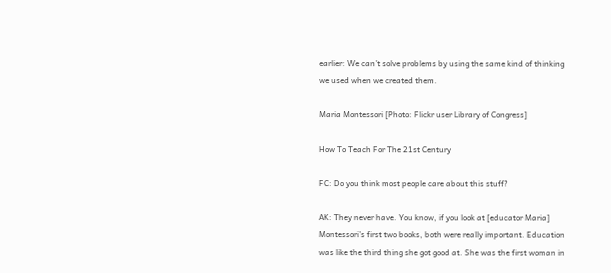earlier: We can’t solve problems by using the same kind of thinking we used when we created them.

Maria Montessori [Photo: Flickr user Library of Congress]

How To Teach For The 21st Century

FC: Do you think most people care about this stuff?

AK: They never have. You know, if you look at [educator Maria] Montessori’s first two books, both were really important. Education was like the third thing she got good at. She was the first woman in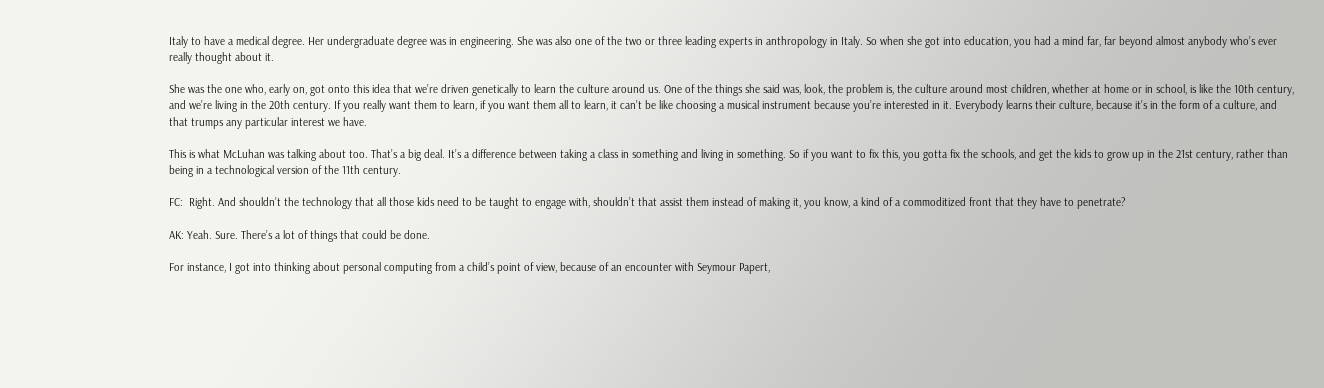Italy to have a medical degree. Her undergraduate degree was in engineering. She was also one of the two or three leading experts in anthropology in Italy. So when she got into education, you had a mind far, far beyond almost anybody who’s ever really thought about it.

She was the one who, early on, got onto this idea that we’re driven genetically to learn the culture around us. One of the things she said was, look, the problem is, the culture around most children, whether at home or in school, is like the 10th century, and we’re living in the 20th century. If you really want them to learn, if you want them all to learn, it can’t be like choosing a musical instrument because you’re interested in it. Everybody learns their culture, because it’s in the form of a culture, and that trumps any particular interest we have.

This is what McLuhan was talking about too. That’s a big deal. It’s a difference between taking a class in something and living in something. So if you want to fix this, you gotta fix the schools, and get the kids to grow up in the 21st century, rather than being in a technological version of the 11th century.

FC:  Right. And shouldn’t the technology that all those kids need to be taught to engage with, shouldn’t that assist them instead of making it, you know, a kind of a commoditized front that they have to penetrate?

AK: Yeah. Sure. There’s a lot of things that could be done.

For instance, I got into thinking about personal computing from a child’s point of view, because of an encounter with Seymour Papert,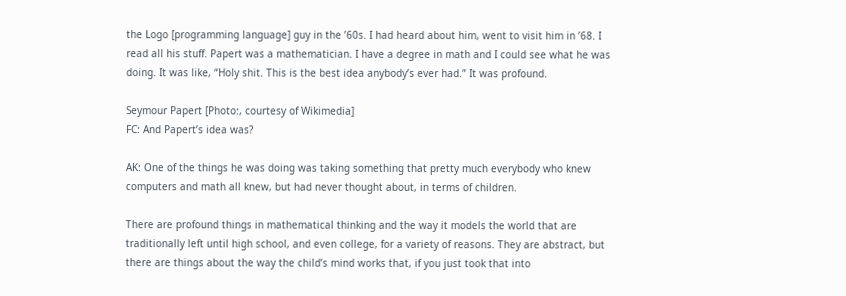the Logo [programming language] guy in the ’60s. I had heard about him, went to visit him in ’68. I read all his stuff. Papert was a mathematician. I have a degree in math and I could see what he was doing. It was like, “Holy shit. This is the best idea anybody’s ever had.” It was profound.

Seymour Papert [Photo:, courtesy of Wikimedia]
FC: And Papert’s idea was?

AK: One of the things he was doing was taking something that pretty much everybody who knew computers and math all knew, but had never thought about, in terms of children.

There are profound things in mathematical thinking and the way it models the world that are traditionally left until high school, and even college, for a variety of reasons. They are abstract, but there are things about the way the child’s mind works that, if you just took that into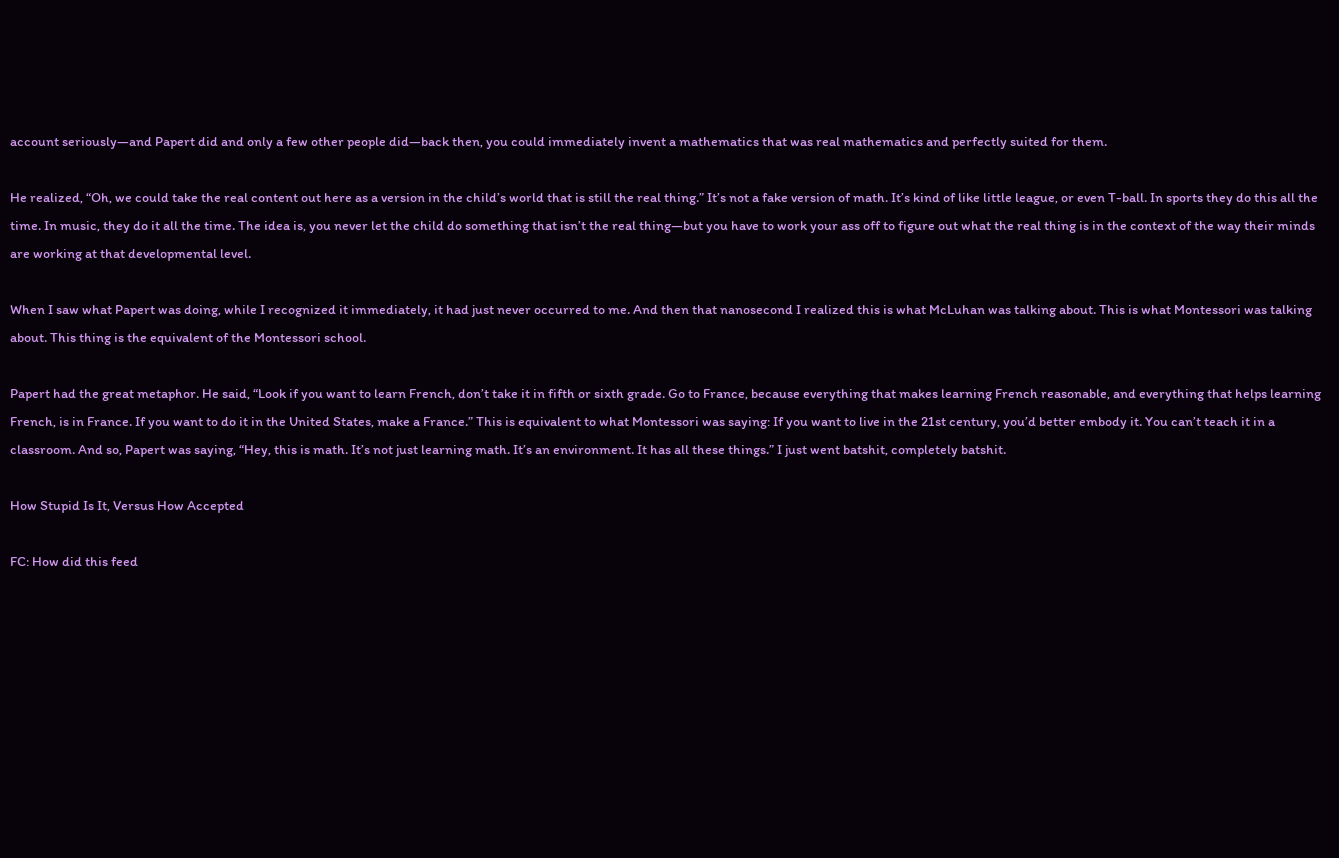account seriously—and Papert did and only a few other people did—back then, you could immediately invent a mathematics that was real mathematics and perfectly suited for them.

He realized, “Oh, we could take the real content out here as a version in the child’s world that is still the real thing.” It’s not a fake version of math. It’s kind of like little league, or even T-ball. In sports they do this all the time. In music, they do it all the time. The idea is, you never let the child do something that isn’t the real thing—but you have to work your ass off to figure out what the real thing is in the context of the way their minds are working at that developmental level.

When I saw what Papert was doing, while I recognized it immediately, it had just never occurred to me. And then that nanosecond I realized this is what McLuhan was talking about. This is what Montessori was talking about. This thing is the equivalent of the Montessori school.

Papert had the great metaphor. He said, “Look if you want to learn French, don’t take it in fifth or sixth grade. Go to France, because everything that makes learning French reasonable, and everything that helps learning French, is in France. If you want to do it in the United States, make a France.” This is equivalent to what Montessori was saying: If you want to live in the 21st century, you’d better embody it. You can’t teach it in a classroom. And so, Papert was saying, “Hey, this is math. It’s not just learning math. It’s an environment. It has all these things.” I just went batshit, completely batshit.

How Stupid Is It, Versus How Accepted

FC: How did this feed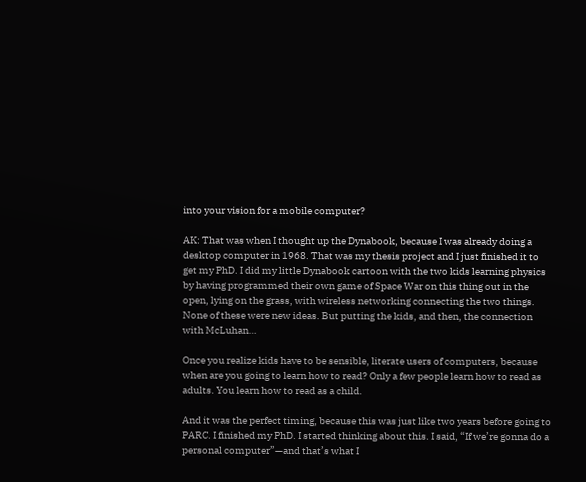into your vision for a mobile computer?

AK: That was when I thought up the Dynabook, because I was already doing a desktop computer in 1968. That was my thesis project and I just finished it to get my PhD. I did my little Dynabook cartoon with the two kids learning physics by having programmed their own game of Space War on this thing out in the open, lying on the grass, with wireless networking connecting the two things. None of these were new ideas. But putting the kids, and then, the connection with McLuhan…

Once you realize kids have to be sensible, literate users of computers, because when are you going to learn how to read? Only a few people learn how to read as adults. You learn how to read as a child.

And it was the perfect timing, because this was just like two years before going to PARC. I finished my PhD. I started thinking about this. I said, “If we’re gonna do a personal computer”—and that’s what I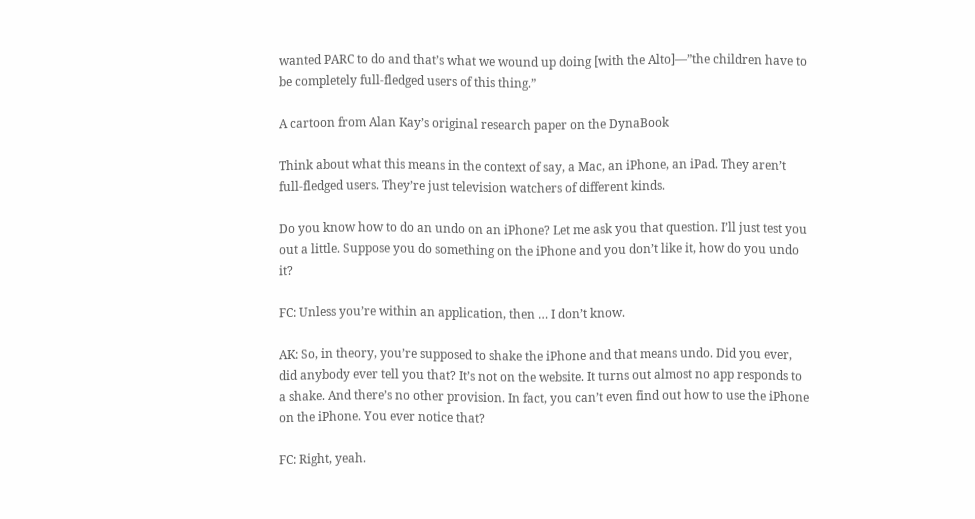wanted PARC to do and that’s what we wound up doing [with the Alto]—”the children have to be completely full-fledged users of this thing.”

A cartoon from Alan Kay’s original research paper on the DynaBook

Think about what this means in the context of say, a Mac, an iPhone, an iPad. They aren’t full-fledged users. They’re just television watchers of different kinds.

Do you know how to do an undo on an iPhone? Let me ask you that question. I’ll just test you out a little. Suppose you do something on the iPhone and you don’t like it, how do you undo it?

FC: Unless you’re within an application, then … I don’t know.

AK: So, in theory, you’re supposed to shake the iPhone and that means undo. Did you ever, did anybody ever tell you that? It’s not on the website. It turns out almost no app responds to a shake. And there’s no other provision. In fact, you can’t even find out how to use the iPhone on the iPhone. You ever notice that?

FC: Right, yeah.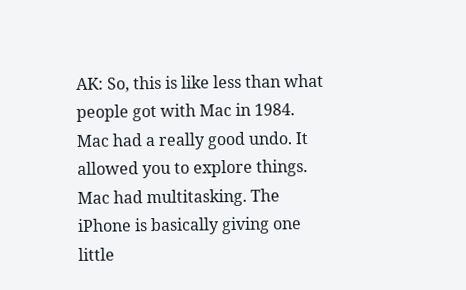AK: So, this is like less than what people got with Mac in 1984. Mac had a really good undo. It allowed you to explore things. Mac had multitasking. The iPhone is basically giving one little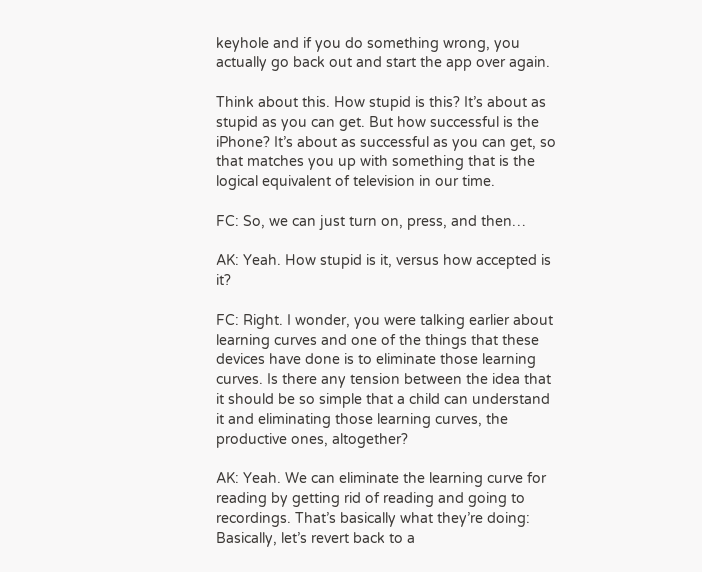keyhole and if you do something wrong, you actually go back out and start the app over again.

Think about this. How stupid is this? It’s about as stupid as you can get. But how successful is the iPhone? It’s about as successful as you can get, so that matches you up with something that is the logical equivalent of television in our time.

FC: So, we can just turn on, press, and then…

AK: Yeah. How stupid is it, versus how accepted is it?

FC: Right. I wonder, you were talking earlier about learning curves and one of the things that these devices have done is to eliminate those learning curves. Is there any tension between the idea that it should be so simple that a child can understand it and eliminating those learning curves, the productive ones, altogether?

AK: Yeah. We can eliminate the learning curve for reading by getting rid of reading and going to recordings. That’s basically what they’re doing: Basically, let’s revert back to a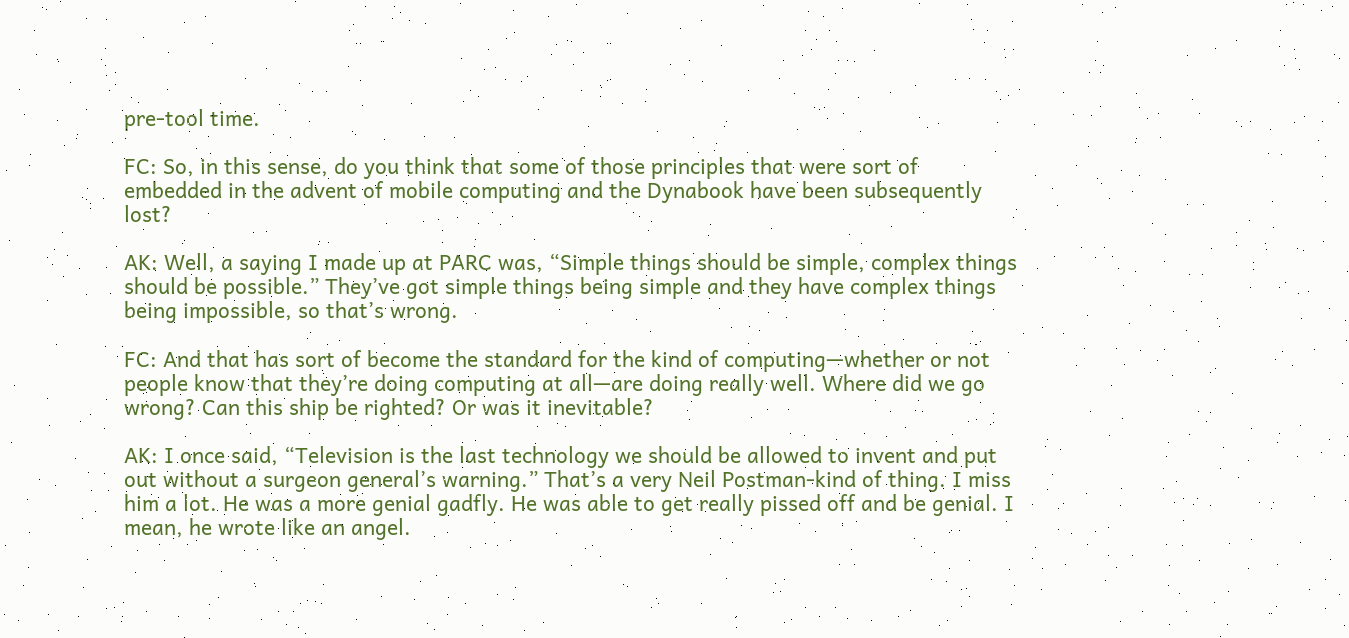pre-tool time.

FC: So, in this sense, do you think that some of those principles that were sort of embedded in the advent of mobile computing and the Dynabook have been subsequently lost?

AK: Well, a saying I made up at PARC was, “Simple things should be simple, complex things should be possible.” They’ve got simple things being simple and they have complex things being impossible, so that’s wrong.

FC: And that has sort of become the standard for the kind of computing—whether or not people know that they’re doing computing at all—are doing really well. Where did we go wrong? Can this ship be righted? Or was it inevitable?

AK: I once said, “Television is the last technology we should be allowed to invent and put out without a surgeon general’s warning.” That’s a very Neil Postman-kind of thing. I miss him a lot. He was a more genial gadfly. He was able to get really pissed off and be genial. I mean, he wrote like an angel.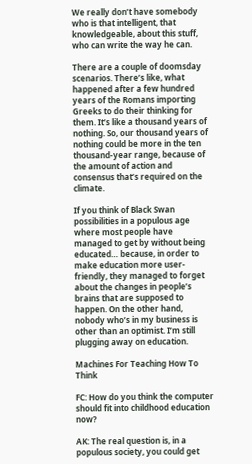We really don’t have somebody who is that intelligent, that knowledgeable, about this stuff, who can write the way he can.

There are a couple of doomsday scenarios. There’s like, what happened after a few hundred years of the Romans importing Greeks to do their thinking for them. It’s like a thousand years of nothing. So, our thousand years of nothing could be more in the ten thousand-year range, because of the amount of action and consensus that’s required on the climate.

If you think of Black Swan possibilities in a populous age where most people have managed to get by without being educated… because, in order to make education more user-friendly, they managed to forget about the changes in people’s brains that are supposed to happen. On the other hand, nobody who’s in my business is other than an optimist. I’m still plugging away on education.

Machines For Teaching How To Think

FC: How do you think the computer should fit into childhood education now?

AK: The real question is, in a populous society, you could get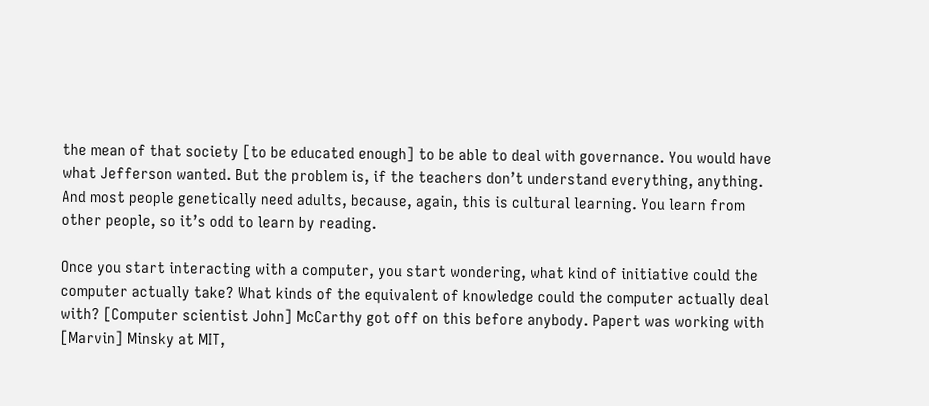the mean of that society [to be educated enough] to be able to deal with governance. You would have what Jefferson wanted. But the problem is, if the teachers don’t understand everything, anything. And most people genetically need adults, because, again, this is cultural learning. You learn from other people, so it’s odd to learn by reading.

Once you start interacting with a computer, you start wondering, what kind of initiative could the computer actually take? What kinds of the equivalent of knowledge could the computer actually deal with? [Computer scientist John] McCarthy got off on this before anybody. Papert was working with [Marvin] Minsky at MIT,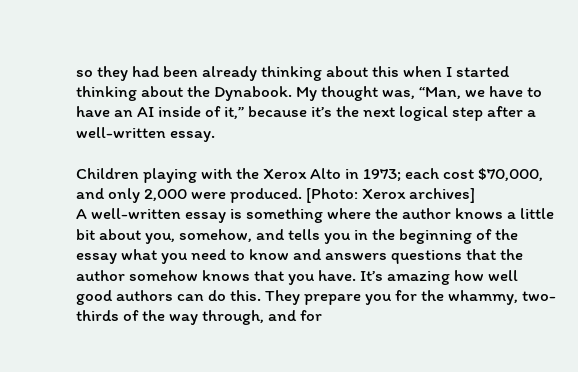so they had been already thinking about this when I started thinking about the Dynabook. My thought was, “Man, we have to have an AI inside of it,” because it’s the next logical step after a well-written essay.

Children playing with the Xerox Alto in 1973; each cost $70,000, and only 2,000 were produced. [Photo: Xerox archives]
A well-written essay is something where the author knows a little bit about you, somehow, and tells you in the beginning of the essay what you need to know and answers questions that the author somehow knows that you have. It’s amazing how well good authors can do this. They prepare you for the whammy, two-thirds of the way through, and for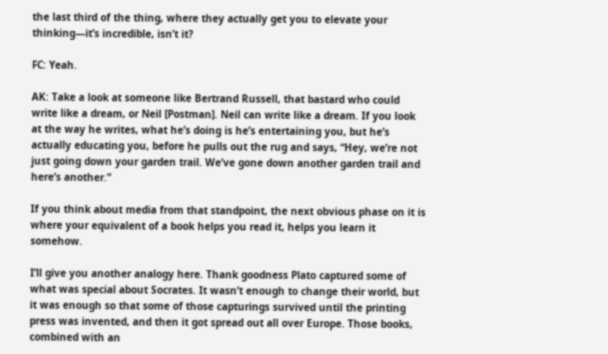the last third of the thing, where they actually get you to elevate your thinking—it’s incredible, isn’t it?

FC: Yeah.

AK: Take a look at someone like Bertrand Russell, that bastard who could write like a dream, or Neil [Postman]. Neil can write like a dream. If you look at the way he writes, what he’s doing is he’s entertaining you, but he’s actually educating you, before he pulls out the rug and says, “Hey, we’re not just going down your garden trail. We’ve gone down another garden trail and here’s another.”

If you think about media from that standpoint, the next obvious phase on it is where your equivalent of a book helps you read it, helps you learn it somehow.

I’ll give you another analogy here. Thank goodness Plato captured some of what was special about Socrates. It wasn’t enough to change their world, but it was enough so that some of those capturings survived until the printing press was invented, and then it got spread out all over Europe. Those books, combined with an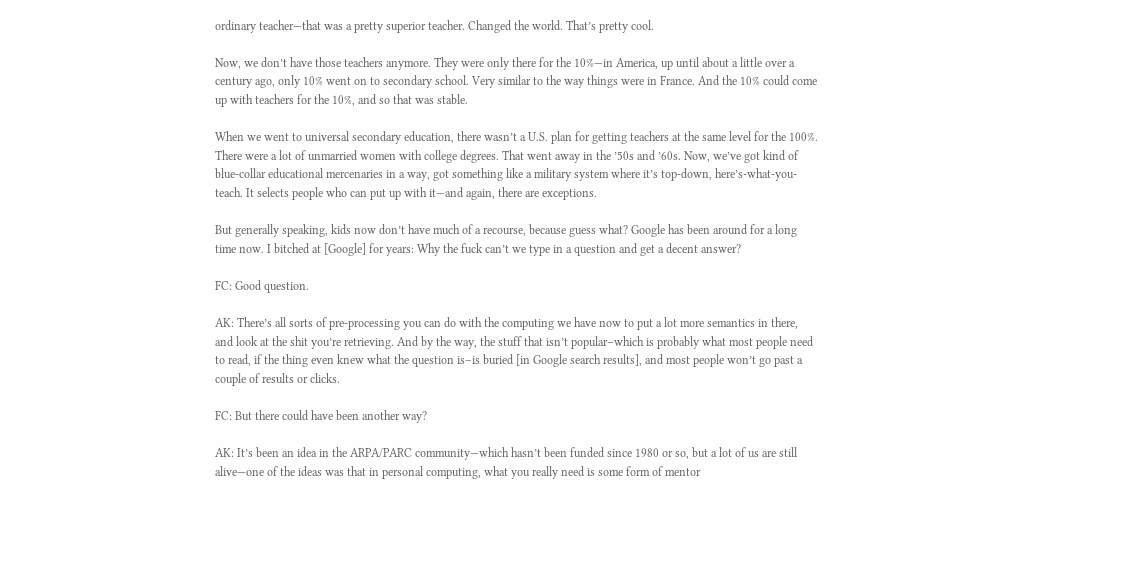ordinary teacher—that was a pretty superior teacher. Changed the world. That’s pretty cool.

Now, we don’t have those teachers anymore. They were only there for the 10%—in America, up until about a little over a century ago, only 10% went on to secondary school. Very similar to the way things were in France. And the 10% could come up with teachers for the 10%, and so that was stable.

When we went to universal secondary education, there wasn’t a U.S. plan for getting teachers at the same level for the 100%. There were a lot of unmarried women with college degrees. That went away in the ’50s and ’60s. Now, we’ve got kind of blue-collar educational mercenaries in a way, got something like a military system where it’s top-down, here’s-what-you-teach. It selects people who can put up with it—and again, there are exceptions.

But generally speaking, kids now don’t have much of a recourse, because guess what? Google has been around for a long time now. I bitched at [Google] for years: Why the fuck can’t we type in a question and get a decent answer?

FC: Good question.

AK: There’s all sorts of pre-processing you can do with the computing we have now to put a lot more semantics in there, and look at the shit you’re retrieving. And by the way, the stuff that isn’t popular–which is probably what most people need to read, if the thing even knew what the question is–is buried [in Google search results], and most people won’t go past a couple of results or clicks.

FC: But there could have been another way?

AK: It’s been an idea in the ARPA/PARC community—which hasn’t been funded since 1980 or so, but a lot of us are still alive—one of the ideas was that in personal computing, what you really need is some form of mentor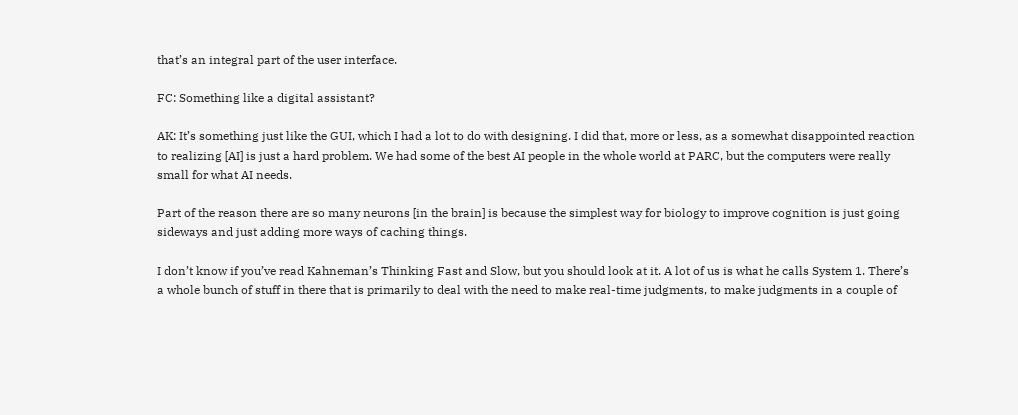that’s an integral part of the user interface.

FC: Something like a digital assistant?

AK: It’s something just like the GUI, which I had a lot to do with designing. I did that, more or less, as a somewhat disappointed reaction to realizing [AI] is just a hard problem. We had some of the best AI people in the whole world at PARC, but the computers were really small for what AI needs.

Part of the reason there are so many neurons [in the brain] is because the simplest way for biology to improve cognition is just going sideways and just adding more ways of caching things.

I don’t know if you’ve read Kahneman’s Thinking Fast and Slow, but you should look at it. A lot of us is what he calls System 1. There’s a whole bunch of stuff in there that is primarily to deal with the need to make real-time judgments, to make judgments in a couple of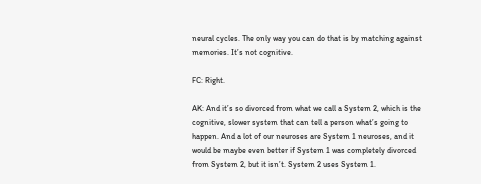neural cycles. The only way you can do that is by matching against memories. It’s not cognitive.

FC: Right.

AK: And it’s so divorced from what we call a System 2, which is the cognitive, slower system that can tell a person what’s going to happen. And a lot of our neuroses are System 1 neuroses, and it would be maybe even better if System 1 was completely divorced from System 2, but it isn’t. System 2 uses System 1.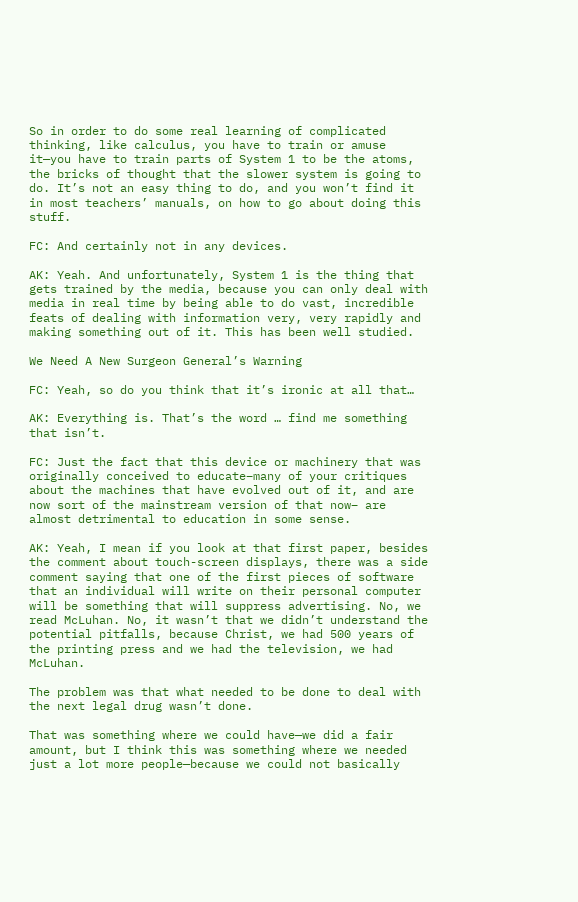So in order to do some real learning of complicated thinking, like calculus, you have to train or amuse it—you have to train parts of System 1 to be the atoms, the bricks of thought that the slower system is going to do. It’s not an easy thing to do, and you won’t find it in most teachers’ manuals, on how to go about doing this stuff.

FC: And certainly not in any devices.

AK: Yeah. And unfortunately, System 1 is the thing that gets trained by the media, because you can only deal with media in real time by being able to do vast, incredible feats of dealing with information very, very rapidly and making something out of it. This has been well studied.

We Need A New Surgeon General’s Warning

FC: Yeah, so do you think that it’s ironic at all that…

AK: Everything is. That’s the word … find me something that isn’t.

FC: Just the fact that this device or machinery that was originally conceived to educate–many of your critiques about the machines that have evolved out of it, and are now sort of the mainstream version of that now– are almost detrimental to education in some sense.

AK: Yeah, I mean if you look at that first paper, besides the comment about touch-screen displays, there was a side comment saying that one of the first pieces of software that an individual will write on their personal computer will be something that will suppress advertising. No, we read McLuhan. No, it wasn’t that we didn’t understand the potential pitfalls, because Christ, we had 500 years of the printing press and we had the television, we had McLuhan.

The problem was that what needed to be done to deal with the next legal drug wasn’t done.

That was something where we could have—we did a fair amount, but I think this was something where we needed just a lot more people—because we could not basically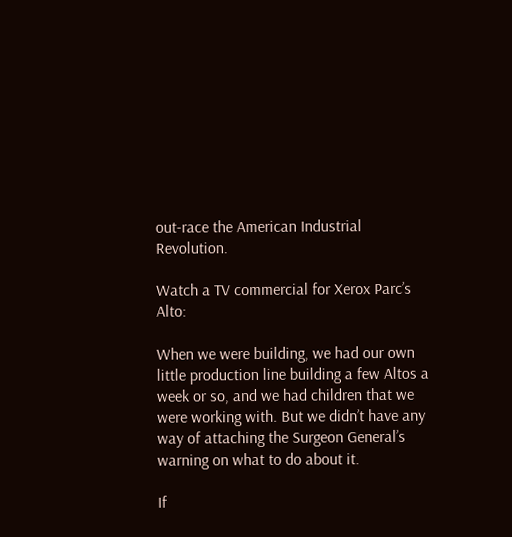out-race the American Industrial Revolution.

Watch a TV commercial for Xerox Parc’s Alto:

When we were building, we had our own little production line building a few Altos a week or so, and we had children that we were working with. But we didn’t have any way of attaching the Surgeon General’s warning on what to do about it.

If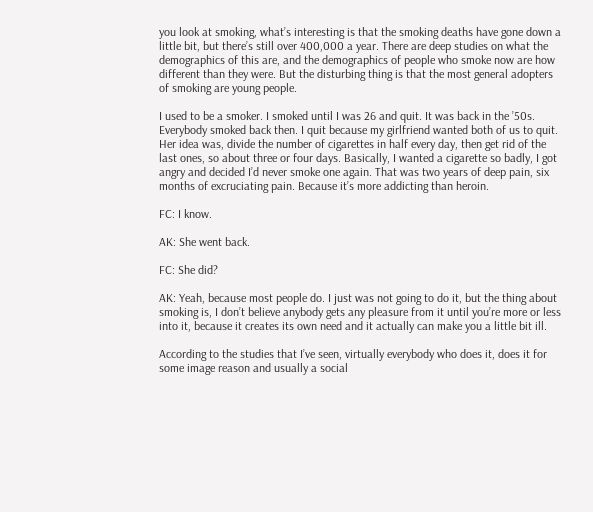you look at smoking, what’s interesting is that the smoking deaths have gone down a little bit, but there’s still over 400,000 a year. There are deep studies on what the demographics of this are, and the demographics of people who smoke now are how different than they were. But the disturbing thing is that the most general adopters of smoking are young people.

I used to be a smoker. I smoked until I was 26 and quit. It was back in the ’50s. Everybody smoked back then. I quit because my girlfriend wanted both of us to quit. Her idea was, divide the number of cigarettes in half every day, then get rid of the last ones, so about three or four days. Basically, I wanted a cigarette so badly, I got angry and decided I’d never smoke one again. That was two years of deep pain, six months of excruciating pain. Because it’s more addicting than heroin.

FC: I know.

AK: She went back.

FC: She did?

AK: Yeah, because most people do. I just was not going to do it, but the thing about smoking is, I don’t believe anybody gets any pleasure from it until you’re more or less into it, because it creates its own need and it actually can make you a little bit ill.

According to the studies that I’ve seen, virtually everybody who does it, does it for some image reason and usually a social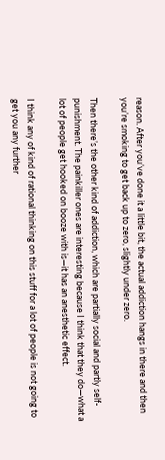reason. After you’ve done it a little bit, the actual addiction hangs in there and then you’re smoking to get back up to zero, slightly under zero.

Then there’s the other kind of addiction, which are partially social and partly self-punishment. The painkiller ones are interesting because I think that they do—what a lot of people get hooked on booze with is—it has an anesthetic effect.

I think any of kind of rational thinking on this stuff for a lot of people is not going to get you any further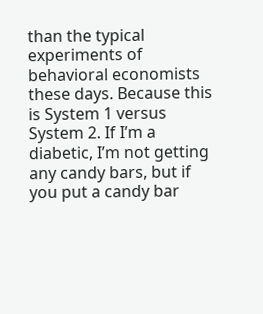than the typical experiments of behavioral economists these days. Because this is System 1 versus System 2. If I’m a diabetic, I’m not getting any candy bars, but if you put a candy bar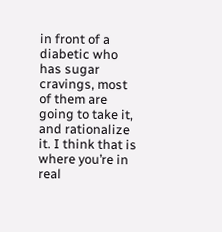in front of a diabetic who has sugar cravings, most of them are going to take it, and rationalize it. I think that is where you’re in real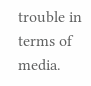trouble in terms of media.